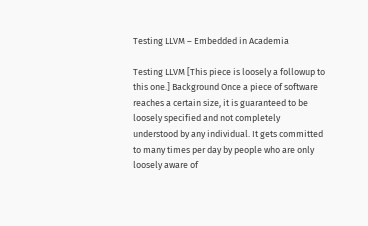Testing LLVM – Embedded in Academia

Testing LLVM [This piece is loosely a followup to this one.] Background Once a piece of software reaches a certain size, it is guaranteed to be loosely specified and not completely understood by any individual. It gets committed to many times per day by people who are only loosely aware of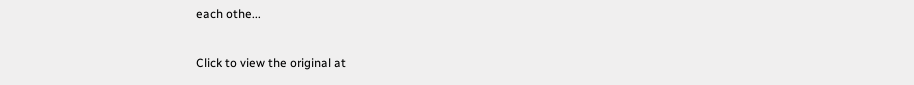each othe...

Click to view the original at